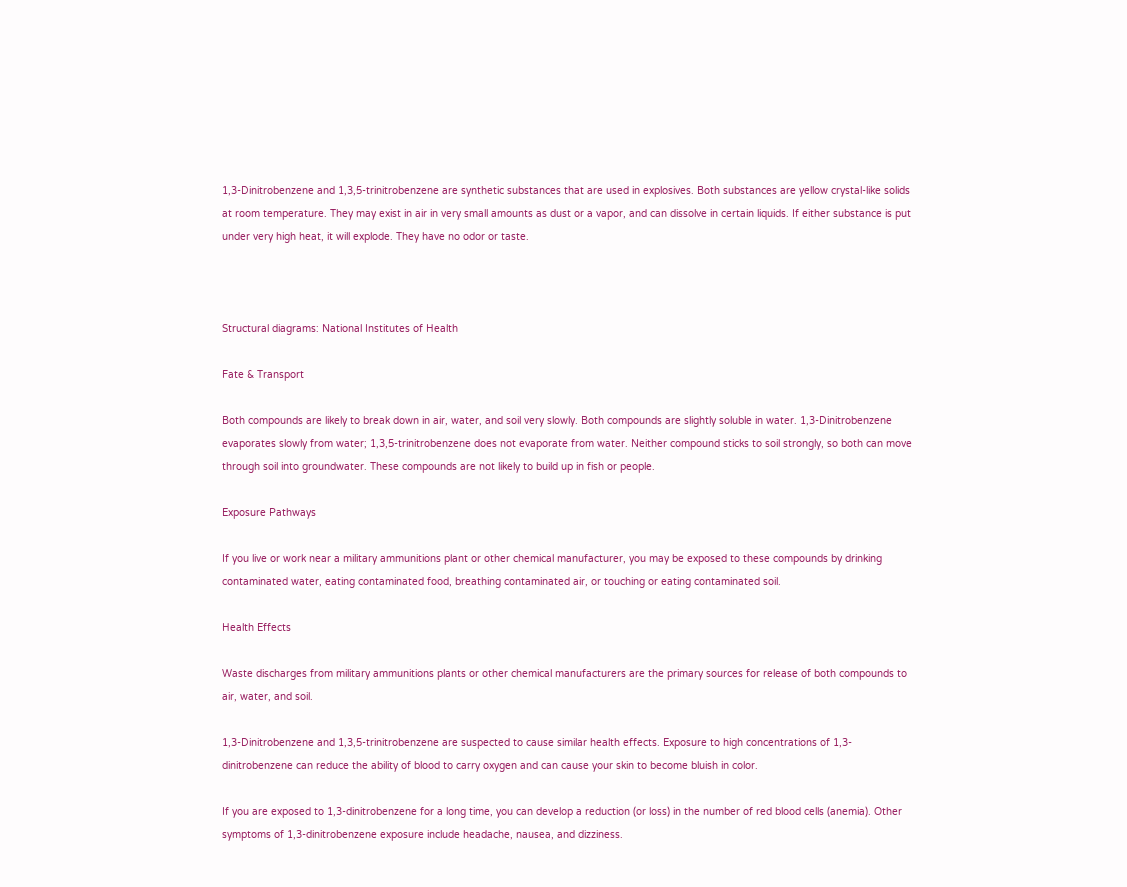1,3-Dinitrobenzene and 1,3,5-trinitrobenzene are synthetic substances that are used in explosives. Both substances are yellow crystal-like solids at room temperature. They may exist in air in very small amounts as dust or a vapor, and can dissolve in certain liquids. If either substance is put under very high heat, it will explode. They have no odor or taste.



Structural diagrams: National Institutes of Health

Fate & Transport

Both compounds are likely to break down in air, water, and soil very slowly. Both compounds are slightly soluble in water. 1,3-Dinitrobenzene evaporates slowly from water; 1,3,5-trinitrobenzene does not evaporate from water. Neither compound sticks to soil strongly, so both can move through soil into groundwater. These compounds are not likely to build up in fish or people.

Exposure Pathways

If you live or work near a military ammunitions plant or other chemical manufacturer, you may be exposed to these compounds by drinking contaminated water, eating contaminated food, breathing contaminated air, or touching or eating contaminated soil.

Health Effects

Waste discharges from military ammunitions plants or other chemical manufacturers are the primary sources for release of both compounds to air, water, and soil.

1,3-Dinitrobenzene and 1,3,5-trinitrobenzene are suspected to cause similar health effects. Exposure to high concentrations of 1,3-dinitrobenzene can reduce the ability of blood to carry oxygen and can cause your skin to become bluish in color.

If you are exposed to 1,3-dinitrobenzene for a long time, you can develop a reduction (or loss) in the number of red blood cells (anemia). Other symptoms of 1,3-dinitrobenzene exposure include headache, nausea, and dizziness.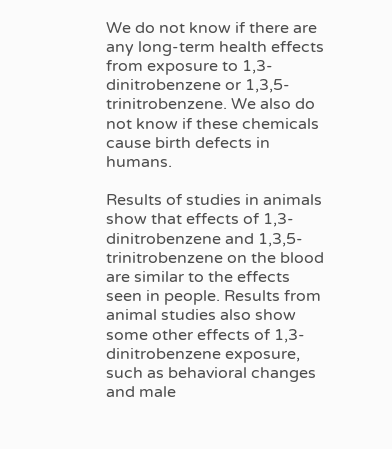We do not know if there are any long-term health effects from exposure to 1,3-dinitrobenzene or 1,3,5-trinitrobenzene. We also do not know if these chemicals cause birth defects in humans.

Results of studies in animals show that effects of 1,3-dinitrobenzene and 1,3,5-trinitrobenzene on the blood are similar to the effects seen in people. Results from animal studies also show some other effects of 1,3-dinitrobenzene exposure, such as behavioral changes and male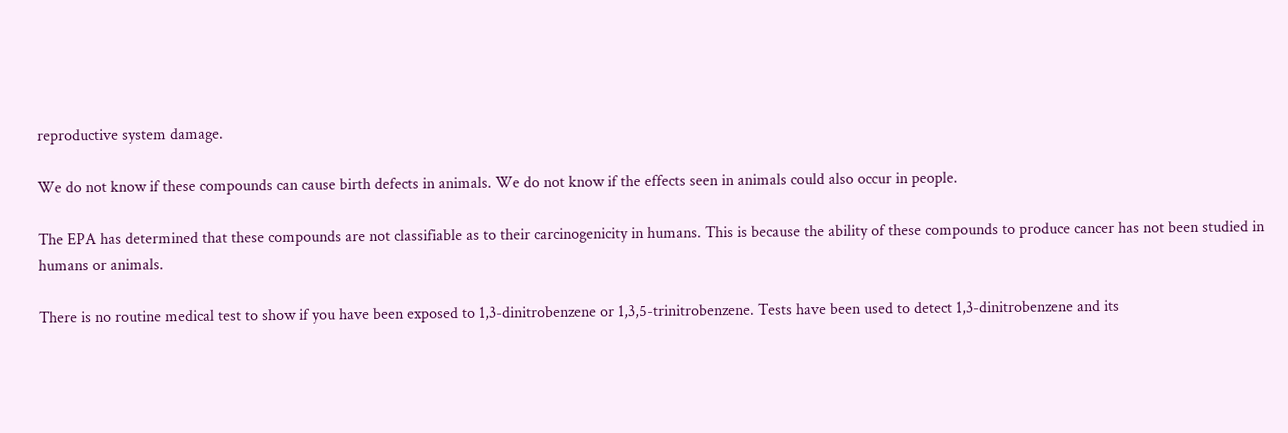reproductive system damage.

We do not know if these compounds can cause birth defects in animals. We do not know if the effects seen in animals could also occur in people.

The EPA has determined that these compounds are not classifiable as to their carcinogenicity in humans. This is because the ability of these compounds to produce cancer has not been studied in humans or animals.

There is no routine medical test to show if you have been exposed to 1,3-dinitrobenzene or 1,3,5-trinitrobenzene. Tests have been used to detect 1,3-dinitrobenzene and its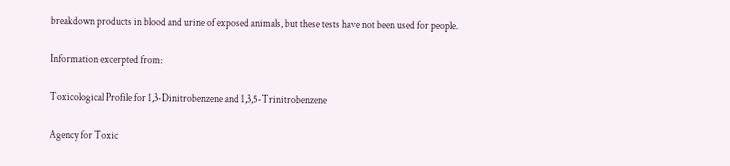breakdown products in blood and urine of exposed animals, but these tests have not been used for people.

Information excerpted from:

Toxicological Profile for 1,3-Dinitrobenzene and 1,3,5-Trinitrobenzene

Agency for Toxic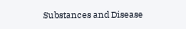Substances and Disease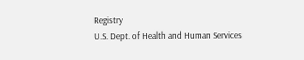Registry
U.S. Dept. of Health and Human Services